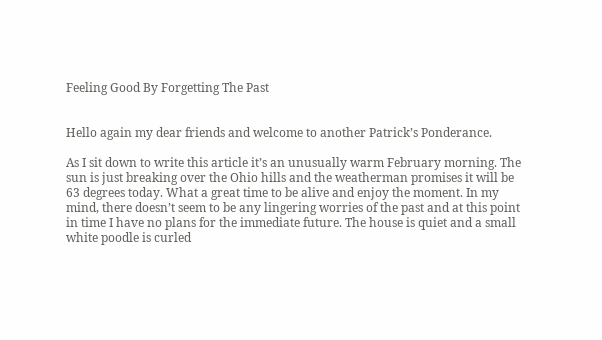Feeling Good By Forgetting The Past


Hello again my dear friends and welcome to another Patrick’s Ponderance.

As I sit down to write this article it’s an unusually warm February morning. The sun is just breaking over the Ohio hills and the weatherman promises it will be 63 degrees today. What a great time to be alive and enjoy the moment. In my mind, there doesn’t seem to be any lingering worries of the past and at this point in time I have no plans for the immediate future. The house is quiet and a small white poodle is curled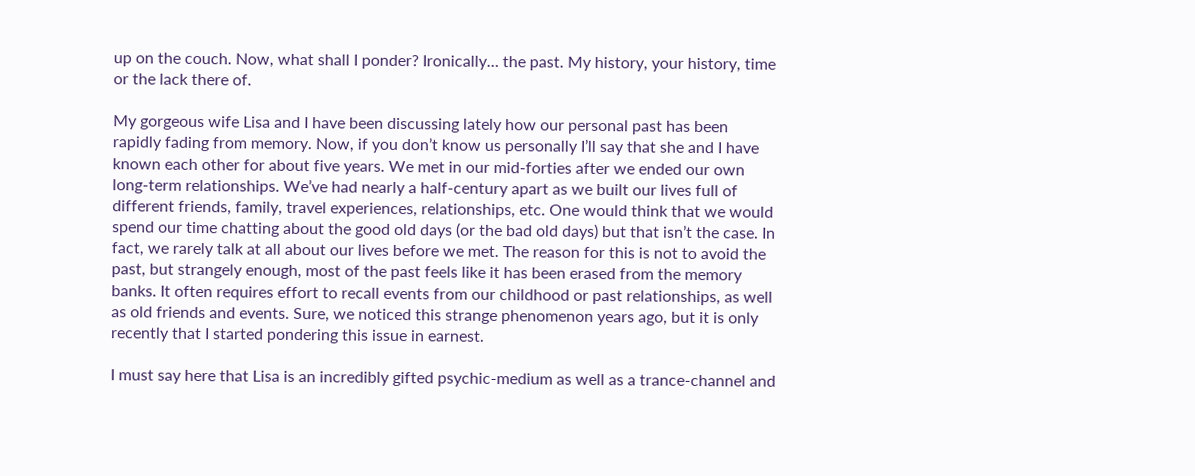up on the couch. Now, what shall I ponder? Ironically… the past. My history, your history, time or the lack there of.

My gorgeous wife Lisa and I have been discussing lately how our personal past has been rapidly fading from memory. Now, if you don’t know us personally I’ll say that she and I have known each other for about five years. We met in our mid-forties after we ended our own long-term relationships. We’ve had nearly a half-century apart as we built our lives full of different friends, family, travel experiences, relationships, etc. One would think that we would spend our time chatting about the good old days (or the bad old days) but that isn’t the case. In fact, we rarely talk at all about our lives before we met. The reason for this is not to avoid the past, but strangely enough, most of the past feels like it has been erased from the memory banks. It often requires effort to recall events from our childhood or past relationships, as well as old friends and events. Sure, we noticed this strange phenomenon years ago, but it is only recently that I started pondering this issue in earnest.

I must say here that Lisa is an incredibly gifted psychic-medium as well as a trance-channel and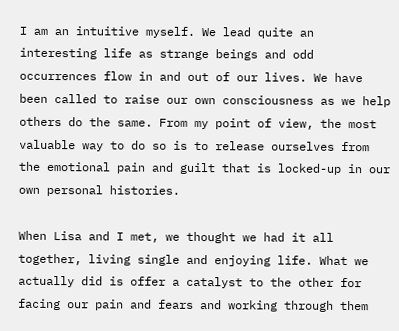I am an intuitive myself. We lead quite an interesting life as strange beings and odd occurrences flow in and out of our lives. We have been called to raise our own consciousness as we help others do the same. From my point of view, the most valuable way to do so is to release ourselves from the emotional pain and guilt that is locked-up in our own personal histories.

When Lisa and I met, we thought we had it all together, living single and enjoying life. What we actually did is offer a catalyst to the other for facing our pain and fears and working through them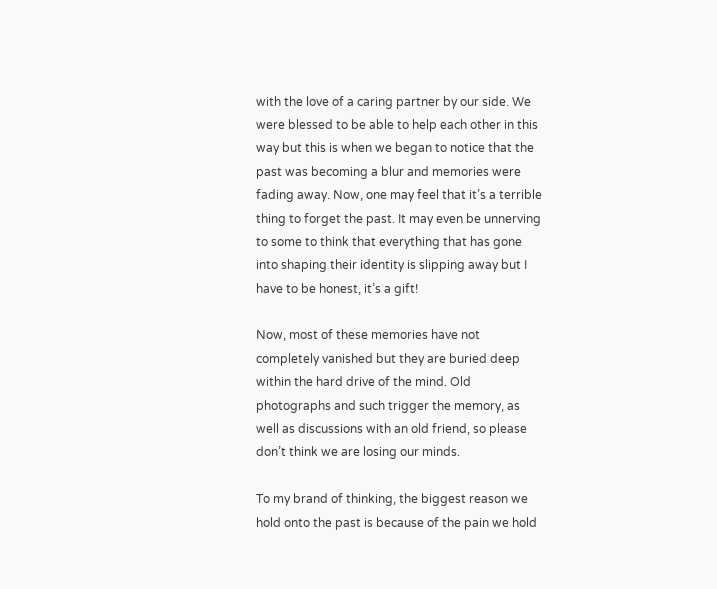with the love of a caring partner by our side. We were blessed to be able to help each other in this way but this is when we began to notice that the past was becoming a blur and memories were fading away. Now, one may feel that it’s a terrible thing to forget the past. It may even be unnerving to some to think that everything that has gone into shaping their identity is slipping away but I have to be honest, it’s a gift!

Now, most of these memories have not completely vanished but they are buried deep within the hard drive of the mind. Old photographs and such trigger the memory, as well as discussions with an old friend, so please don’t think we are losing our minds.

To my brand of thinking, the biggest reason we hold onto the past is because of the pain we hold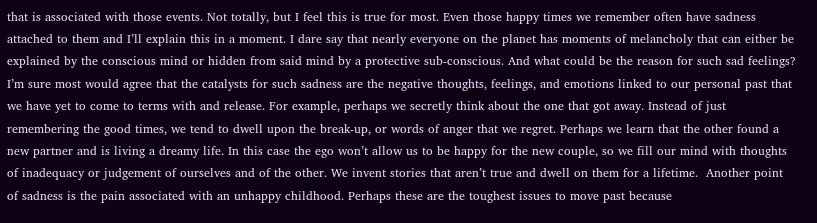that is associated with those events. Not totally, but I feel this is true for most. Even those happy times we remember often have sadness attached to them and I’ll explain this in a moment. I dare say that nearly everyone on the planet has moments of melancholy that can either be explained by the conscious mind or hidden from said mind by a protective sub-conscious. And what could be the reason for such sad feelings? I’m sure most would agree that the catalysts for such sadness are the negative thoughts, feelings, and emotions linked to our personal past that we have yet to come to terms with and release. For example, perhaps we secretly think about the one that got away. Instead of just remembering the good times, we tend to dwell upon the break-up, or words of anger that we regret. Perhaps we learn that the other found a new partner and is living a dreamy life. In this case the ego won’t allow us to be happy for the new couple, so we fill our mind with thoughts of inadequacy or judgement of ourselves and of the other. We invent stories that aren’t true and dwell on them for a lifetime.  Another point of sadness is the pain associated with an unhappy childhood. Perhaps these are the toughest issues to move past because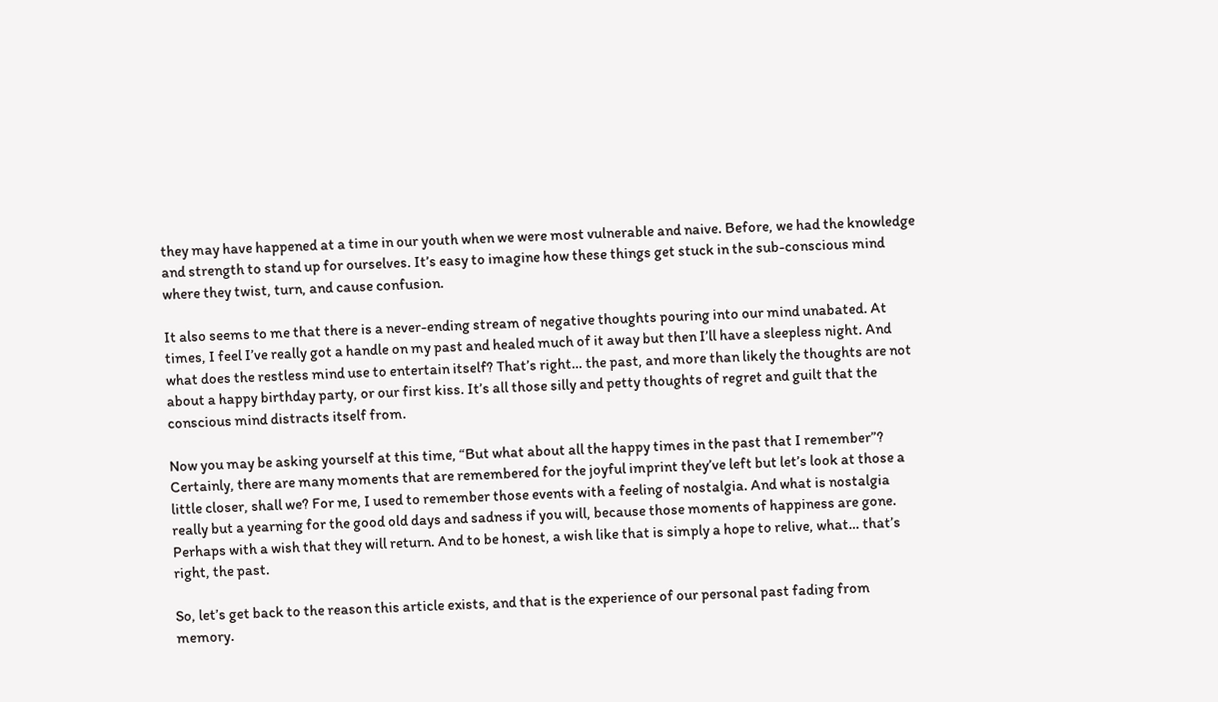they may have happened at a time in our youth when we were most vulnerable and naive. Before, we had the knowledge and strength to stand up for ourselves. It’s easy to imagine how these things get stuck in the sub-conscious mind where they twist, turn, and cause confusion.

It also seems to me that there is a never-ending stream of negative thoughts pouring into our mind unabated. At times, I feel I’ve really got a handle on my past and healed much of it away but then I’ll have a sleepless night. And what does the restless mind use to entertain itself? That’s right… the past, and more than likely the thoughts are not about a happy birthday party, or our first kiss. It’s all those silly and petty thoughts of regret and guilt that the conscious mind distracts itself from.

Now you may be asking yourself at this time, “But what about all the happy times in the past that I remember”? Certainly, there are many moments that are remembered for the joyful imprint they’ve left but let’s look at those a little closer, shall we? For me, I used to remember those events with a feeling of nostalgia. And what is nostalgia really but a yearning for the good old days and sadness if you will, because those moments of happiness are gone. Perhaps with a wish that they will return. And to be honest, a wish like that is simply a hope to relive, what… that’s right, the past.

So, let’s get back to the reason this article exists, and that is the experience of our personal past fading from memory.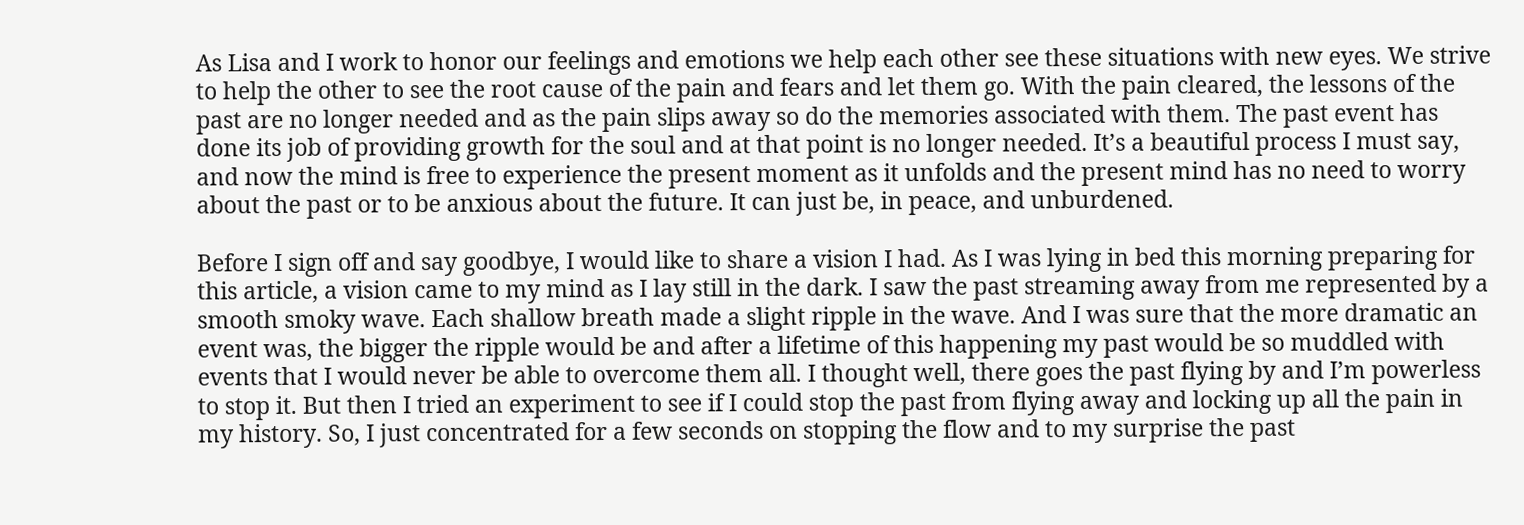As Lisa and I work to honor our feelings and emotions we help each other see these situations with new eyes. We strive to help the other to see the root cause of the pain and fears and let them go. With the pain cleared, the lessons of the past are no longer needed and as the pain slips away so do the memories associated with them. The past event has done its job of providing growth for the soul and at that point is no longer needed. It’s a beautiful process I must say, and now the mind is free to experience the present moment as it unfolds and the present mind has no need to worry about the past or to be anxious about the future. It can just be, in peace, and unburdened.

Before I sign off and say goodbye, I would like to share a vision I had. As I was lying in bed this morning preparing for this article, a vision came to my mind as I lay still in the dark. I saw the past streaming away from me represented by a smooth smoky wave. Each shallow breath made a slight ripple in the wave. And I was sure that the more dramatic an event was, the bigger the ripple would be and after a lifetime of this happening my past would be so muddled with events that I would never be able to overcome them all. I thought well, there goes the past flying by and I’m powerless to stop it. But then I tried an experiment to see if I could stop the past from flying away and locking up all the pain in my history. So, I just concentrated for a few seconds on stopping the flow and to my surprise the past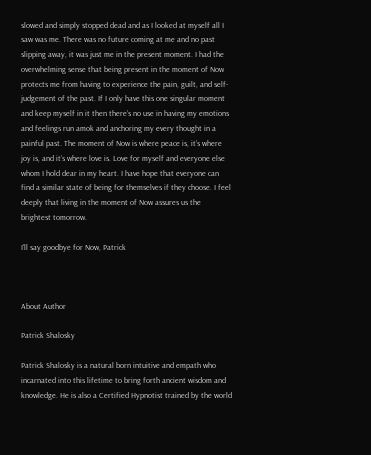slowed and simply stopped dead and as I looked at myself all I saw was me. There was no future coming at me and no past slipping away, it was just me in the present moment. I had the overwhelming sense that being present in the moment of Now protects me from having to experience the pain, guilt, and self-judgement of the past. If I only have this one singular moment and keep myself in it then there’s no use in having my emotions and feelings run amok and anchoring my every thought in a painful past. The moment of Now is where peace is, it’s where joy is, and it’s where love is. Love for myself and everyone else whom I hold dear in my heart. I have hope that everyone can find a similar state of being for themselves if they choose. I feel deeply that living in the moment of Now assures us the brightest tomorrow.

I’ll say goodbye for Now, Patrick



About Author

Patrick Shalosky

Patrick Shalosky is a natural born intuitive and empath who incarnated into this lifetime to bring forth ancient wisdom and knowledge. He is also a Certified Hypnotist trained by the world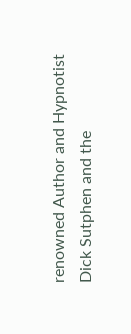renowned Author and Hypnotist Dick Sutphen and the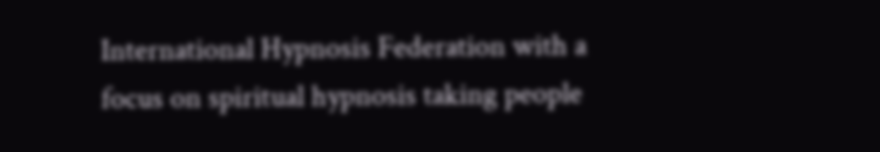International Hypnosis Federation with a focus on spiritual hypnosis taking people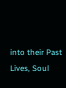into their Past Lives, Soul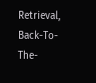Retrieval, Back-To-The-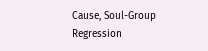Cause, Soul-Group Regression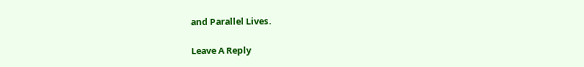and Parallel Lives.

Leave A Reply